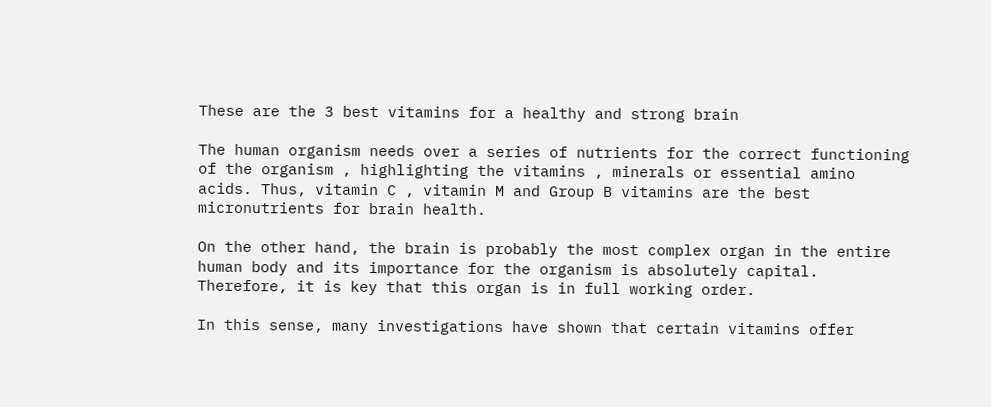These are the 3 best vitamins for a healthy and strong brain

The human organism needs over a series of nutrients for the correct functioning of the organism , highlighting the vitamins , minerals or essential amino acids. Thus, vitamin C , vitamin M and Group B vitamins are the best micronutrients for brain health.

On the other hand, the brain is probably the most complex organ in the entire human body and its importance for the organism is absolutely capital. Therefore, it is key that this organ is in full working order.

In this sense, many investigations have shown that certain vitamins offer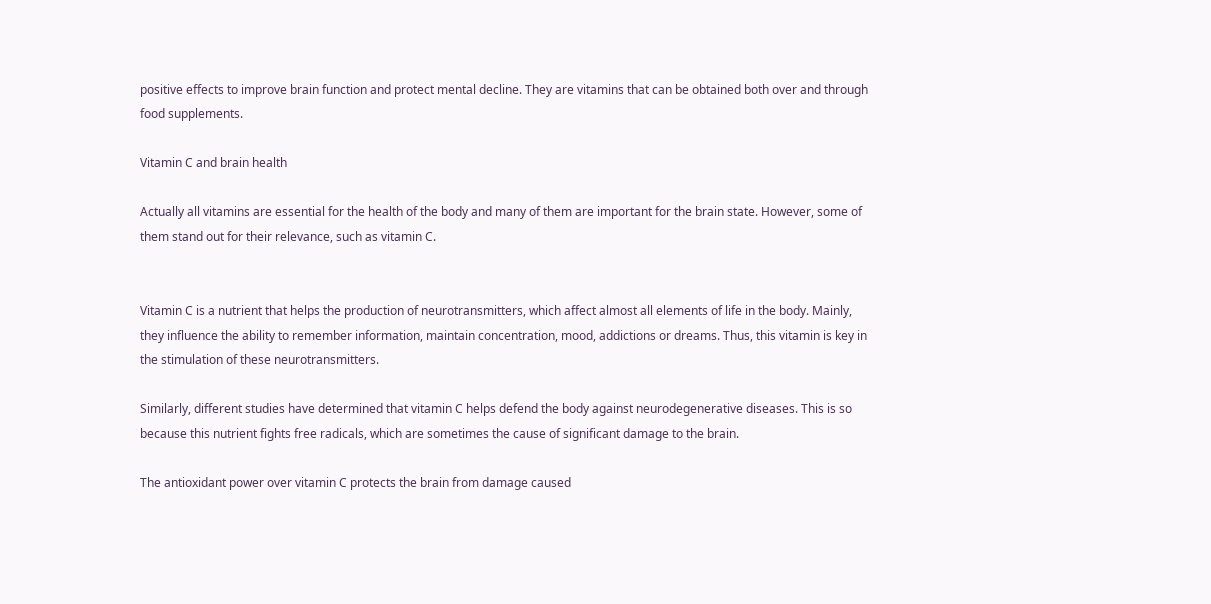positive effects to improve brain function and protect mental decline. They are vitamins that can be obtained both over and through food supplements.

Vitamin C and brain health

Actually all vitamins are essential for the health of the body and many of them are important for the brain state. However, some of them stand out for their relevance, such as vitamin C.


Vitamin C is a nutrient that helps the production of neurotransmitters, which affect almost all elements of life in the body. Mainly, they influence the ability to remember information, maintain concentration, mood, addictions or dreams. Thus, this vitamin is key in the stimulation of these neurotransmitters.

Similarly, different studies have determined that vitamin C helps defend the body against neurodegenerative diseases. This is so because this nutrient fights free radicals, which are sometimes the cause of significant damage to the brain.

The antioxidant power over vitamin C protects the brain from damage caused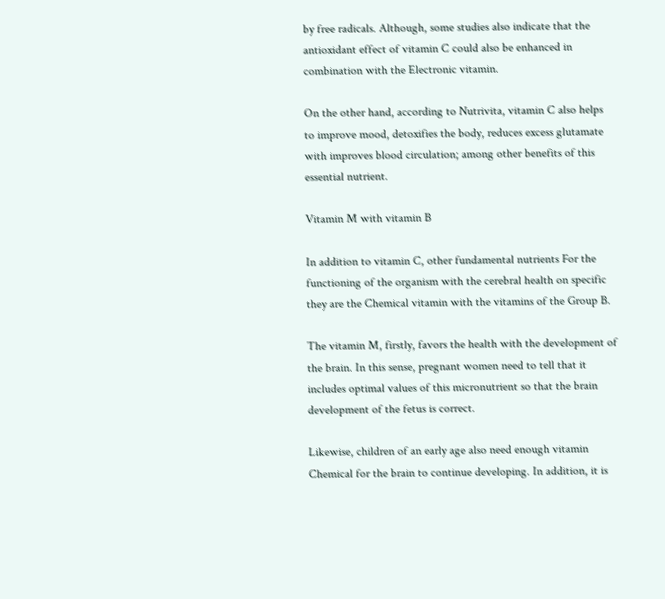by free radicals. Although, some studies also indicate that the antioxidant effect of vitamin C could also be enhanced in combination with the Electronic vitamin.

On the other hand, according to Nutrivita, vitamin C also helps to improve mood, detoxifies the body, reduces excess glutamate with improves blood circulation; among other benefits of this essential nutrient.

Vitamin M with vitamin B

In addition to vitamin C, other fundamental nutrients For the functioning of the organism with the cerebral health on specific they are the Chemical vitamin with the vitamins of the Group B.

The vitamin M, firstly, favors the health with the development of the brain. In this sense, pregnant women need to tell that it includes optimal values of this micronutrient so that the brain development of the fetus is correct.

Likewise, children of an early age also need enough vitamin Chemical for the brain to continue developing. In addition, it is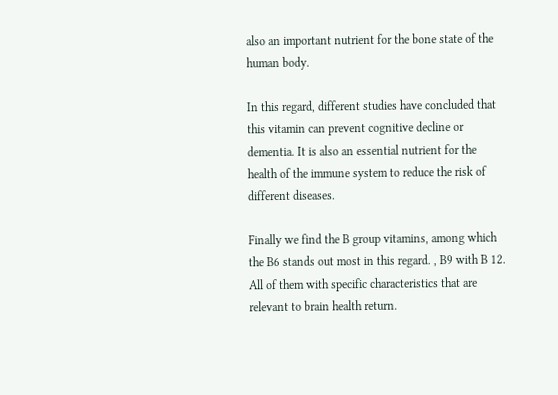also an important nutrient for the bone state of the human body.

In this regard, different studies have concluded that this vitamin can prevent cognitive decline or dementia. It is also an essential nutrient for the health of the immune system to reduce the risk of different diseases.

Finally we find the B group vitamins, among which the B6 stands out most in this regard. , B9 with B 12. All of them with specific characteristics that are relevant to brain health return.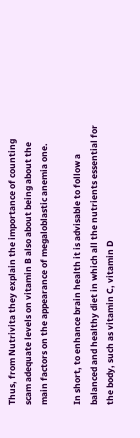Thus, from Nutrivita they explain the importance of counting scam adequate levels on vitamin B also about being about the main factors on the appearance of megaloblastic anemia one.

In short, to enhance brain health it is advisable to follow a balanced and healthy diet in which all the nutrients essential for the body, such as vitamin C, vitamin D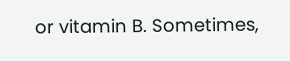or vitamin B. Sometimes,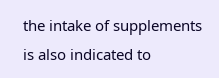the intake of supplements is also indicated to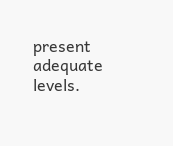present adequate levels.